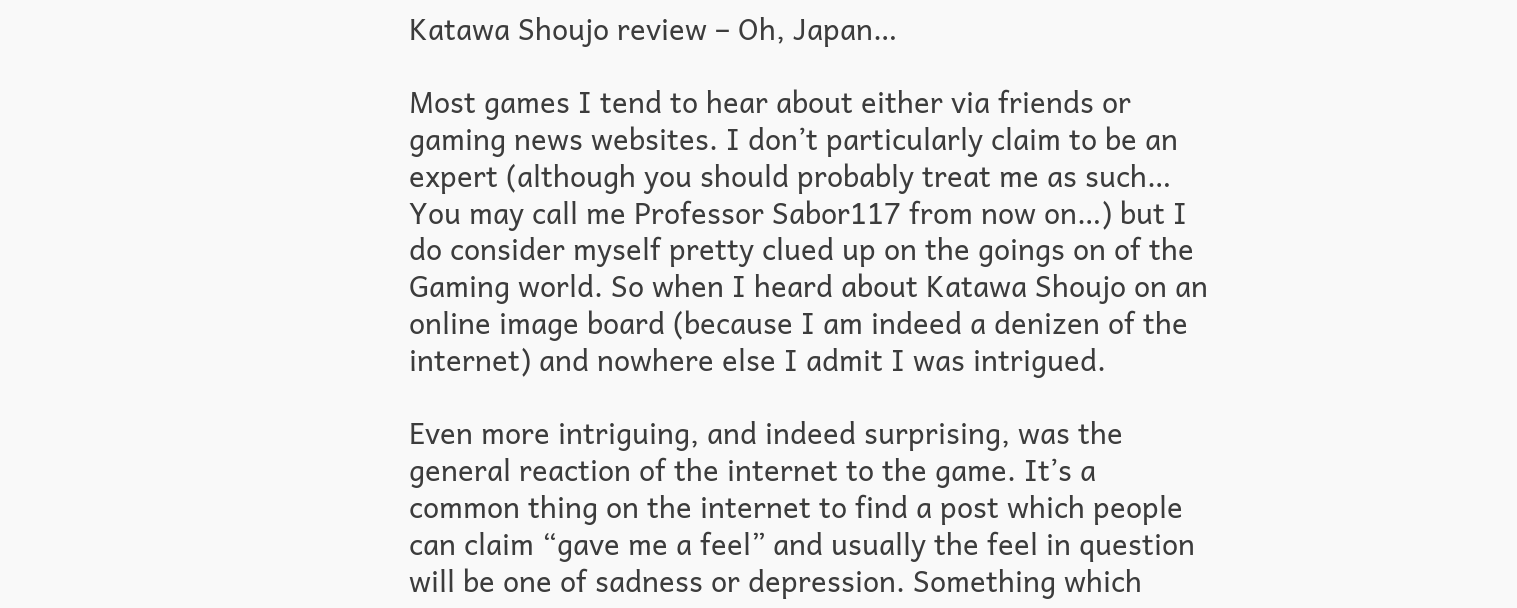Katawa Shoujo review – Oh, Japan…

Most games I tend to hear about either via friends or gaming news websites. I don’t particularly claim to be an expert (although you should probably treat me as such… You may call me Professor Sabor117 from now on…) but I do consider myself pretty clued up on the goings on of the Gaming world. So when I heard about Katawa Shoujo on an online image board (because I am indeed a denizen of the internet) and nowhere else I admit I was intrigued.

Even more intriguing, and indeed surprising, was the general reaction of the internet to the game. It’s a common thing on the internet to find a post which people can claim “gave me a feel” and usually the feel in question will be one of sadness or depression. Something which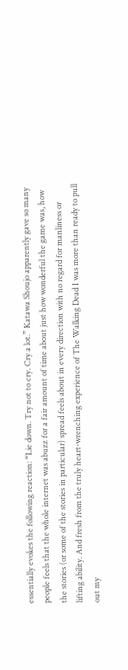essentially evokes the following reaction: “Lie down. Try not to cry. Cry a lot.” Katawa Shoujo apparently gave so many people feels that the whole internet was abuzz for a fair amount of time about just how wonderful the game was, how the stories (or some of the stories in particular) spread feels about in every direction with no regard for manliness or lifting ability. And fresh from the truly heart-wrenching experience of The Walking Dead I was more than ready to pull out my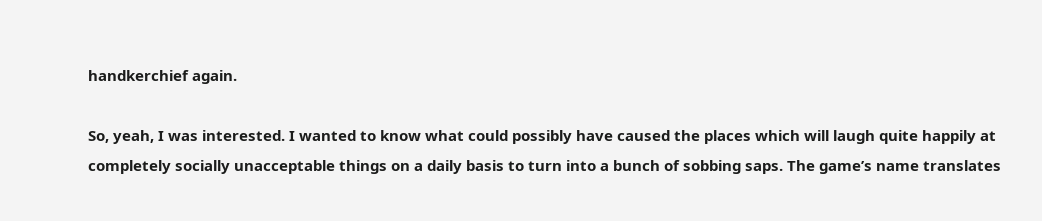handkerchief again.

So, yeah, I was interested. I wanted to know what could possibly have caused the places which will laugh quite happily at completely socially unacceptable things on a daily basis to turn into a bunch of sobbing saps. The game’s name translates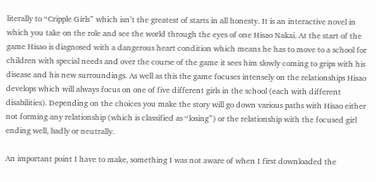literally to “Cripple Girls” which isn’t the greatest of starts in all honesty. It is an interactive novel in which you take on the role and see the world through the eyes of one Hisao Nakai. At the start of the game Hisao is diagnosed with a dangerous heart condition which means he has to move to a school for children with special needs and over the course of the game it sees him slowly coming to grips with his disease and his new surroundings. As well as this the game focuses intensely on the relationships Hisao develops which will always focus on one of five different girls in the school (each with different disabilities). Depending on the choices you make the story will go down various paths with Hisao either not forming any relationship (which is classified as “losing”) or the relationship with the focused girl ending well, badly or neutrally.

An important point I have to make, something I was not aware of when I first downloaded the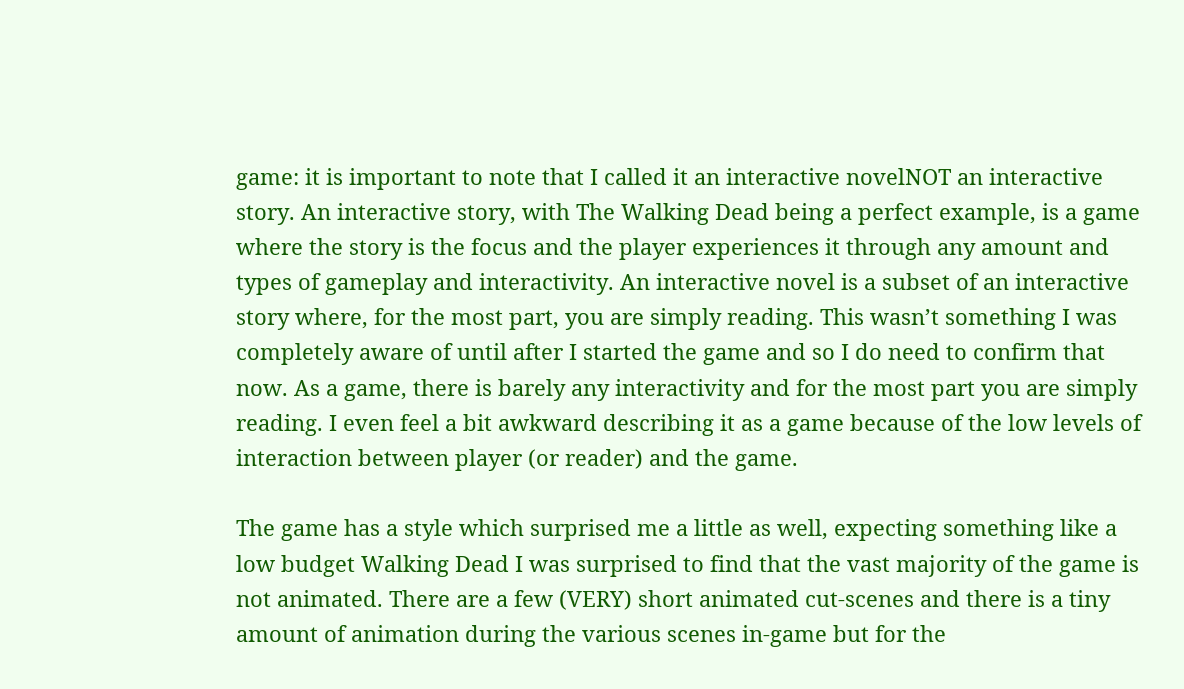game: it is important to note that I called it an interactive novelNOT an interactive story. An interactive story, with The Walking Dead being a perfect example, is a game where the story is the focus and the player experiences it through any amount and types of gameplay and interactivity. An interactive novel is a subset of an interactive story where, for the most part, you are simply reading. This wasn’t something I was completely aware of until after I started the game and so I do need to confirm that now. As a game, there is barely any interactivity and for the most part you are simply reading. I even feel a bit awkward describing it as a game because of the low levels of interaction between player (or reader) and the game.

The game has a style which surprised me a little as well, expecting something like a low budget Walking Dead I was surprised to find that the vast majority of the game is not animated. There are a few (VERY) short animated cut-scenes and there is a tiny amount of animation during the various scenes in-game but for the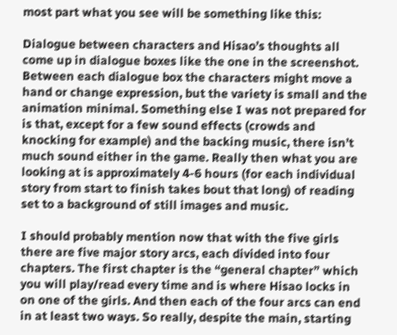most part what you see will be something like this:

Dialogue between characters and Hisao’s thoughts all come up in dialogue boxes like the one in the screenshot. Between each dialogue box the characters might move a hand or change expression, but the variety is small and the animation minimal. Something else I was not prepared for is that, except for a few sound effects (crowds and knocking for example) and the backing music, there isn’t much sound either in the game. Really then what you are looking at is approximately 4-6 hours (for each individual story from start to finish takes bout that long) of reading set to a background of still images and music.

I should probably mention now that with the five girls there are five major story arcs, each divided into four chapters. The first chapter is the “general chapter” which you will play/read every time and is where Hisao locks in on one of the girls. And then each of the four arcs can end in at least two ways. So really, despite the main, starting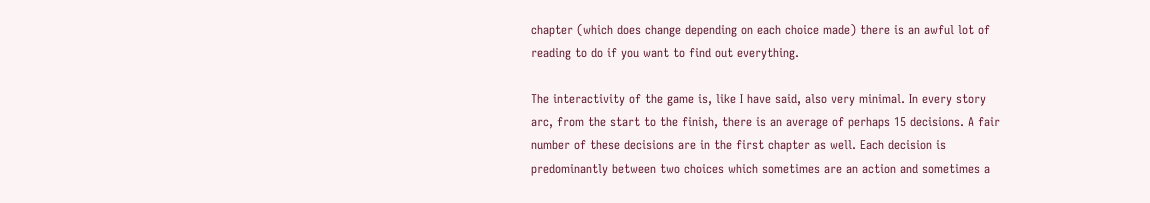chapter (which does change depending on each choice made) there is an awful lot of reading to do if you want to find out everything.

The interactivity of the game is, like I have said, also very minimal. In every story arc, from the start to the finish, there is an average of perhaps 15 decisions. A fair number of these decisions are in the first chapter as well. Each decision is predominantly between two choices which sometimes are an action and sometimes a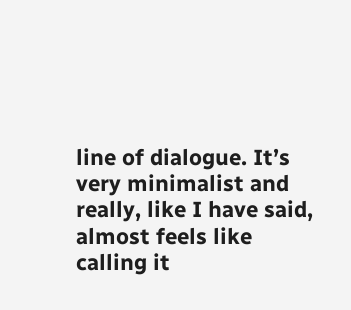line of dialogue. It’s very minimalist and really, like I have said, almost feels like calling it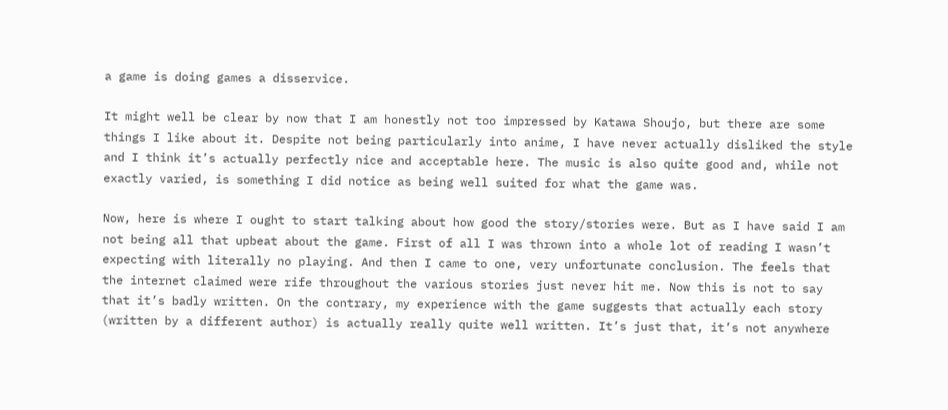a game is doing games a disservice.

It might well be clear by now that I am honestly not too impressed by Katawa Shoujo, but there are some things I like about it. Despite not being particularly into anime, I have never actually disliked the style and I think it’s actually perfectly nice and acceptable here. The music is also quite good and, while not exactly varied, is something I did notice as being well suited for what the game was.

Now, here is where I ought to start talking about how good the story/stories were. But as I have said I am not being all that upbeat about the game. First of all I was thrown into a whole lot of reading I wasn’t expecting with literally no playing. And then I came to one, very unfortunate conclusion. The feels that the internet claimed were rife throughout the various stories just never hit me. Now this is not to say that it’s badly written. On the contrary, my experience with the game suggests that actually each story (written by a different author) is actually really quite well written. It’s just that, it’s not anywhere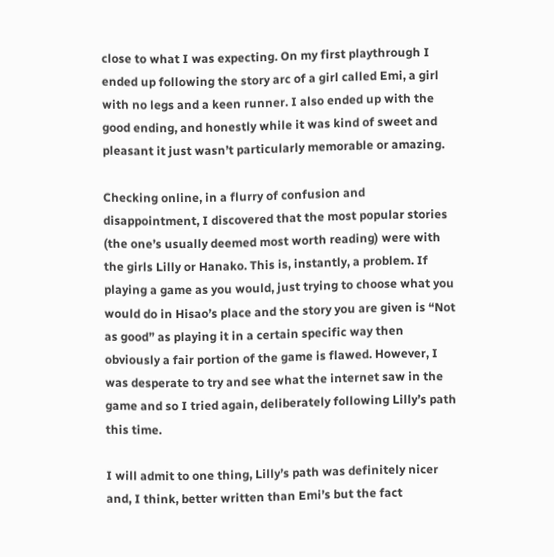close to what I was expecting. On my first playthrough I ended up following the story arc of a girl called Emi, a girl with no legs and a keen runner. I also ended up with the good ending, and honestly while it was kind of sweet and pleasant it just wasn’t particularly memorable or amazing.

Checking online, in a flurry of confusion and disappointment, I discovered that the most popular stories (the one’s usually deemed most worth reading) were with the girls Lilly or Hanako. This is, instantly, a problem. If playing a game as you would, just trying to choose what you would do in Hisao’s place and the story you are given is “Not as good” as playing it in a certain specific way then obviously a fair portion of the game is flawed. However, I was desperate to try and see what the internet saw in the game and so I tried again, deliberately following Lilly’s path this time.

I will admit to one thing, Lilly’s path was definitely nicer and, I think, better written than Emi’s but the fact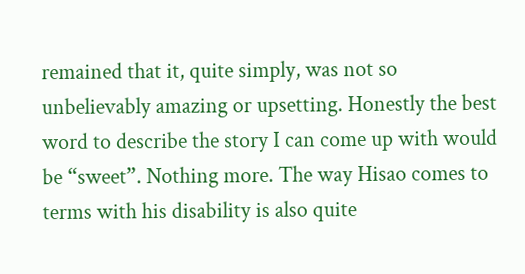remained that it, quite simply, was not so unbelievably amazing or upsetting. Honestly the best word to describe the story I can come up with would be “sweet”. Nothing more. The way Hisao comes to terms with his disability is also quite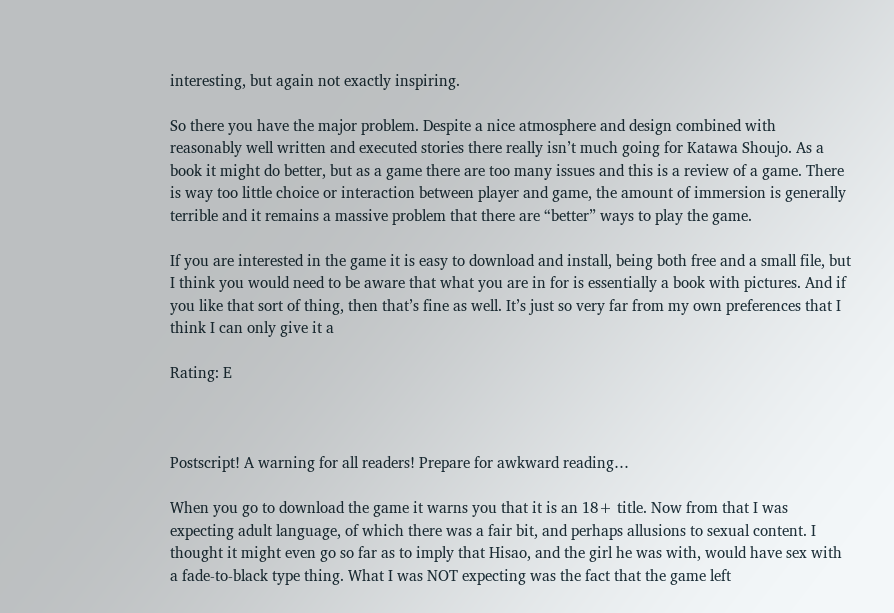interesting, but again not exactly inspiring.

So there you have the major problem. Despite a nice atmosphere and design combined with reasonably well written and executed stories there really isn’t much going for Katawa Shoujo. As a book it might do better, but as a game there are too many issues and this is a review of a game. There is way too little choice or interaction between player and game, the amount of immersion is generally terrible and it remains a massive problem that there are “better” ways to play the game.

If you are interested in the game it is easy to download and install, being both free and a small file, but I think you would need to be aware that what you are in for is essentially a book with pictures. And if you like that sort of thing, then that’s fine as well. It’s just so very far from my own preferences that I think I can only give it a

Rating: E



Postscript! A warning for all readers! Prepare for awkward reading…

When you go to download the game it warns you that it is an 18+ title. Now from that I was expecting adult language, of which there was a fair bit, and perhaps allusions to sexual content. I thought it might even go so far as to imply that Hisao, and the girl he was with, would have sex with a fade-to-black type thing. What I was NOT expecting was the fact that the game left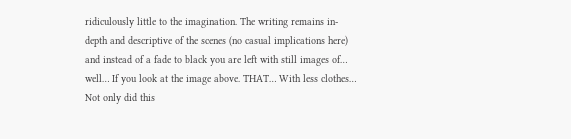ridiculously little to the imagination. The writing remains in-depth and descriptive of the scenes (no casual implications here) and instead of a fade to black you are left with still images of… well… If you look at the image above. THAT… With less clothes… Not only did this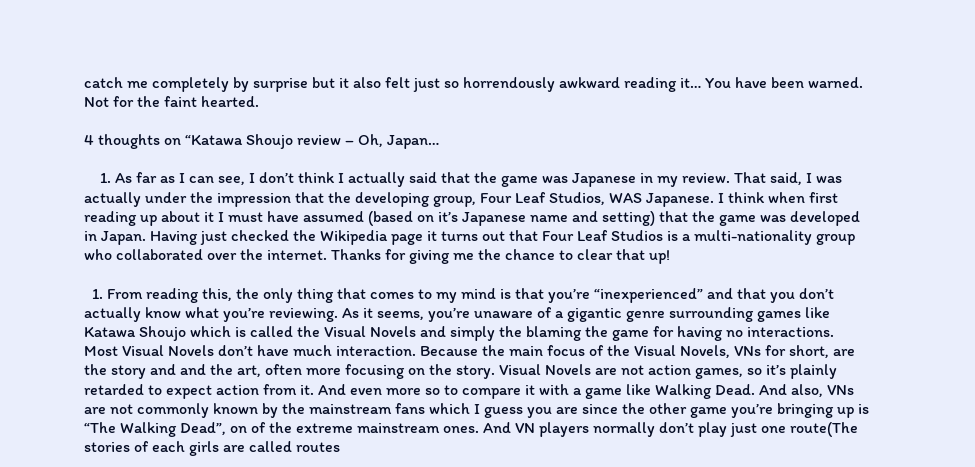catch me completely by surprise but it also felt just so horrendously awkward reading it… You have been warned. Not for the faint hearted.

4 thoughts on “Katawa Shoujo review – Oh, Japan…

    1. As far as I can see, I don’t think I actually said that the game was Japanese in my review. That said, I was actually under the impression that the developing group, Four Leaf Studios, WAS Japanese. I think when first reading up about it I must have assumed (based on it’s Japanese name and setting) that the game was developed in Japan. Having just checked the Wikipedia page it turns out that Four Leaf Studios is a multi-nationality group who collaborated over the internet. Thanks for giving me the chance to clear that up!

  1. From reading this, the only thing that comes to my mind is that you’re “inexperienced” and that you don’t actually know what you’re reviewing. As it seems, you’re unaware of a gigantic genre surrounding games like Katawa Shoujo which is called the Visual Novels and simply the blaming the game for having no interactions. Most Visual Novels don’t have much interaction. Because the main focus of the Visual Novels, VNs for short, are the story and and the art, often more focusing on the story. Visual Novels are not action games, so it’s plainly retarded to expect action from it. And even more so to compare it with a game like Walking Dead. And also, VNs are not commonly known by the mainstream fans which I guess you are since the other game you’re bringing up is “The Walking Dead”, on of the extreme mainstream ones. And VN players normally don’t play just one route(The stories of each girls are called routes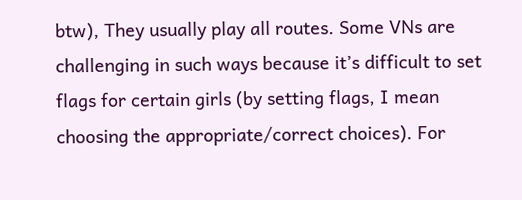btw), They usually play all routes. Some VNs are challenging in such ways because it’s difficult to set flags for certain girls (by setting flags, I mean choosing the appropriate/correct choices). For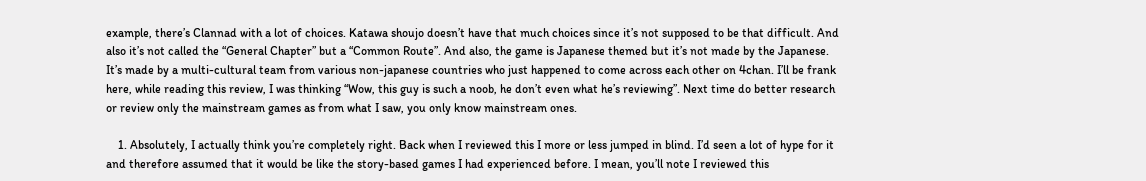example, there’s Clannad with a lot of choices. Katawa shoujo doesn’t have that much choices since it’s not supposed to be that difficult. And also it’s not called the “General Chapter” but a “Common Route”. And also, the game is Japanese themed but it’s not made by the Japanese. It’s made by a multi-cultural team from various non-japanese countries who just happened to come across each other on 4chan. I’ll be frank here, while reading this review, I was thinking “Wow, this guy is such a noob, he don’t even what he’s reviewing”. Next time do better research or review only the mainstream games as from what I saw, you only know mainstream ones.

    1. Absolutely, I actually think you’re completely right. Back when I reviewed this I more or less jumped in blind. I’d seen a lot of hype for it and therefore assumed that it would be like the story-based games I had experienced before. I mean, you’ll note I reviewed this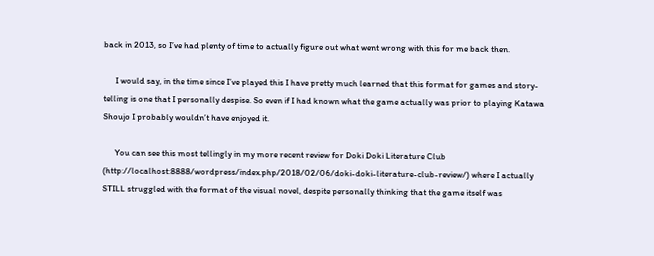back in 2013, so I’ve had plenty of time to actually figure out what went wrong with this for me back then.

      I would say, in the time since I’ve played this I have pretty much learned that this format for games and story-telling is one that I personally despise. So even if I had known what the game actually was prior to playing Katawa Shoujo I probably wouldn’t have enjoyed it.

      You can see this most tellingly in my more recent review for Doki Doki Literature Club (http://localhost:8888/wordpress/index.php/2018/02/06/doki-doki-literature-club-review/) where I actually STILL struggled with the format of the visual novel, despite personally thinking that the game itself was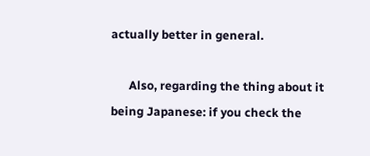actually better in general.

      Also, regarding the thing about it being Japanese: if you check the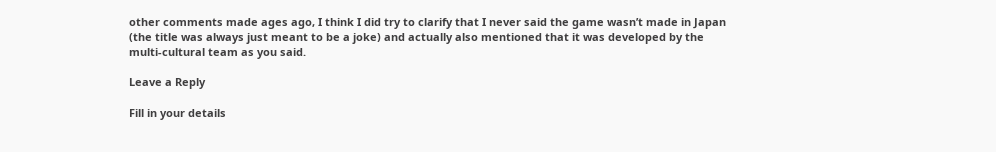other comments made ages ago, I think I did try to clarify that I never said the game wasn’t made in Japan (the title was always just meant to be a joke) and actually also mentioned that it was developed by the multi-cultural team as you said.

Leave a Reply

Fill in your details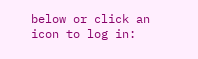below or click an icon to log in: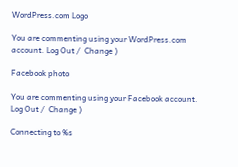WordPress.com Logo

You are commenting using your WordPress.com account. Log Out /  Change )

Facebook photo

You are commenting using your Facebook account. Log Out /  Change )

Connecting to %s